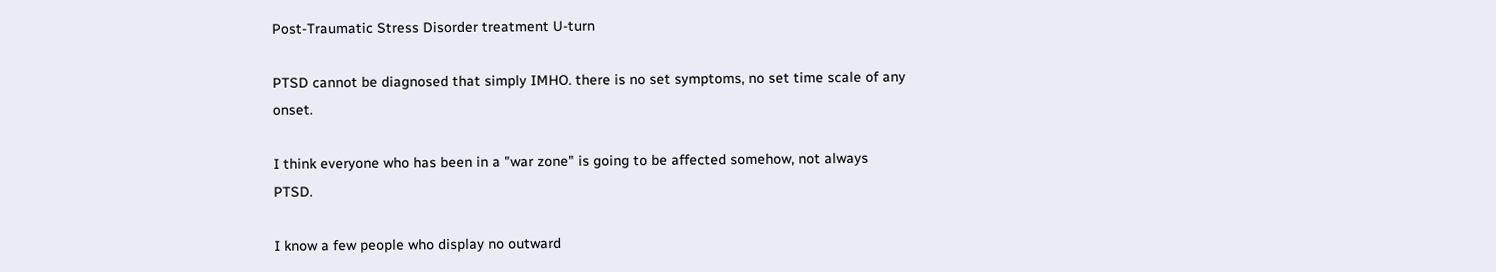Post-Traumatic Stress Disorder treatment U-turn

PTSD cannot be diagnosed that simply IMHO. there is no set symptoms, no set time scale of any onset.

I think everyone who has been in a "war zone" is going to be affected somehow, not always PTSD.

I know a few people who display no outward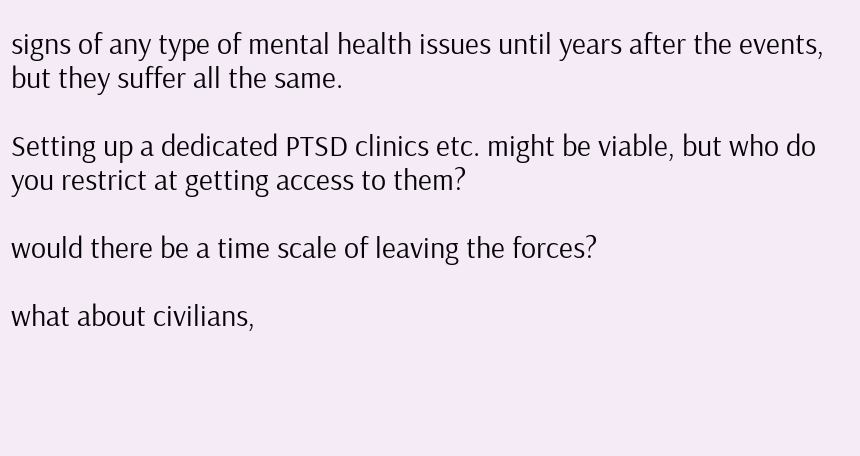signs of any type of mental health issues until years after the events, but they suffer all the same.

Setting up a dedicated PTSD clinics etc. might be viable, but who do you restrict at getting access to them?

would there be a time scale of leaving the forces?

what about civilians,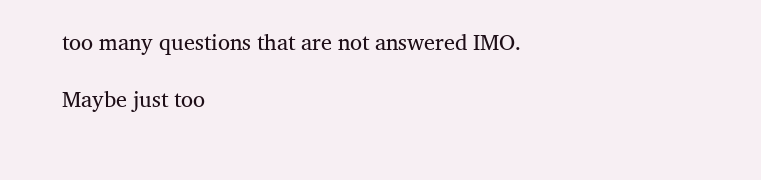too many questions that are not answered IMO.

Maybe just too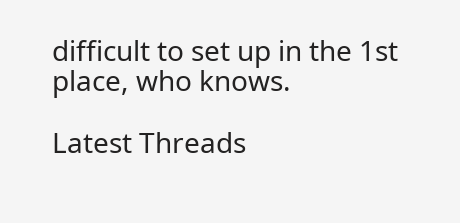difficult to set up in the 1st place, who knows.

Latest Threads